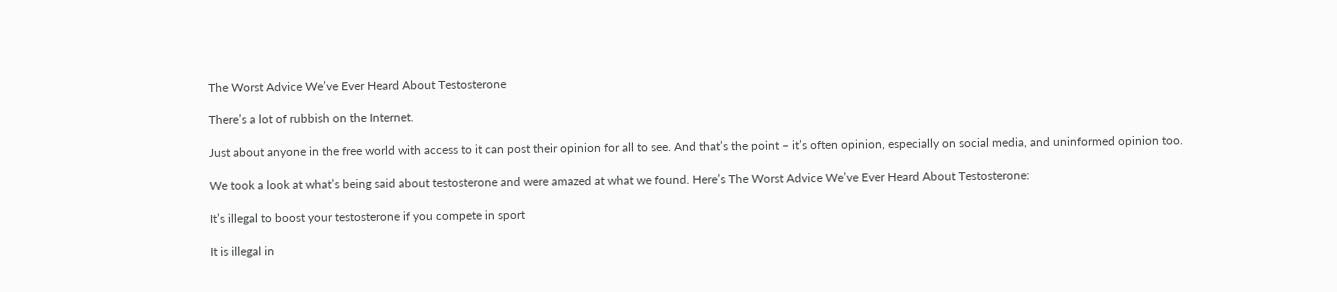The Worst Advice We’ve Ever Heard About Testosterone

There’s a lot of rubbish on the Internet.

Just about anyone in the free world with access to it can post their opinion for all to see. And that’s the point – it’s often opinion, especially on social media, and uninformed opinion too.

We took a look at what’s being said about testosterone and were amazed at what we found. Here’s The Worst Advice We’ve Ever Heard About Testosterone:

It’s illegal to boost your testosterone if you compete in sport

It is illegal in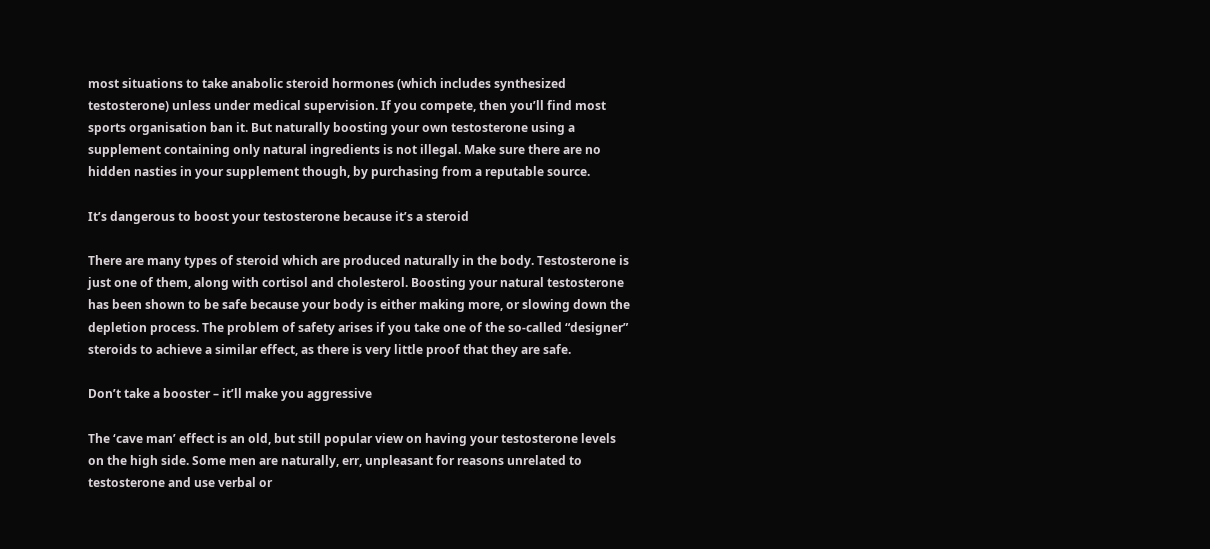most situations to take anabolic steroid hormones (which includes synthesized testosterone) unless under medical supervision. If you compete, then you’ll find most sports organisation ban it. But naturally boosting your own testosterone using a supplement containing only natural ingredients is not illegal. Make sure there are no hidden nasties in your supplement though, by purchasing from a reputable source.

It’s dangerous to boost your testosterone because it’s a steroid

There are many types of steroid which are produced naturally in the body. Testosterone is just one of them, along with cortisol and cholesterol. Boosting your natural testosterone has been shown to be safe because your body is either making more, or slowing down the depletion process. The problem of safety arises if you take one of the so-called “designer” steroids to achieve a similar effect, as there is very little proof that they are safe.

Don’t take a booster – it’ll make you aggressive

The ‘cave man’ effect is an old, but still popular view on having your testosterone levels on the high side. Some men are naturally, err, unpleasant for reasons unrelated to testosterone and use verbal or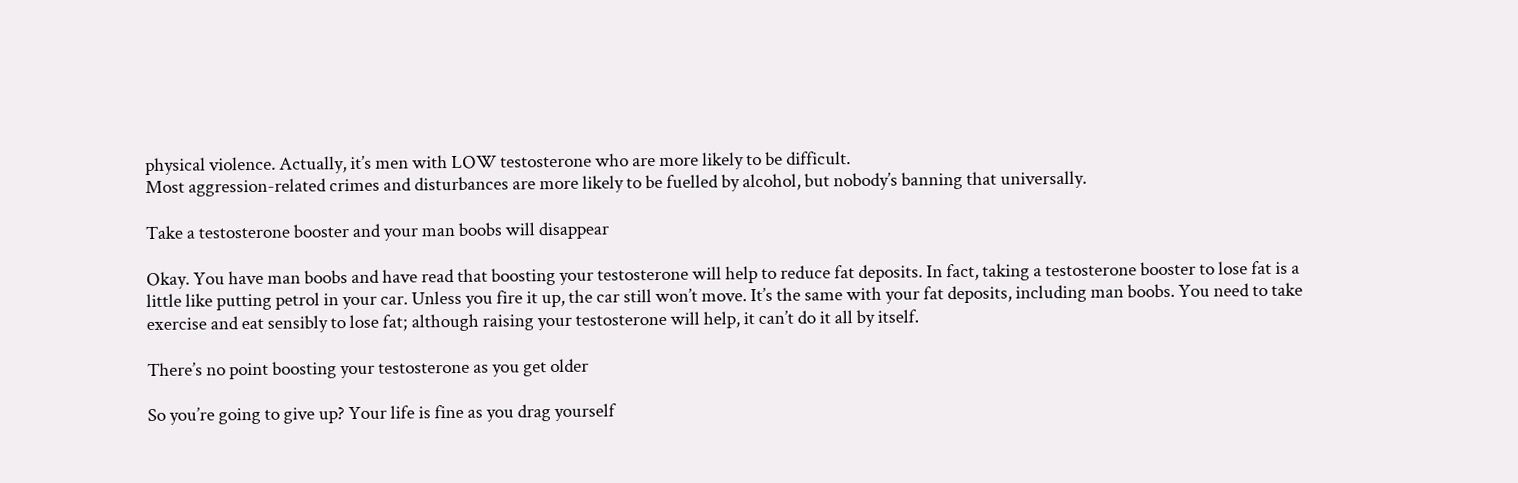physical violence. Actually, it’s men with LOW testosterone who are more likely to be difficult.
Most aggression-related crimes and disturbances are more likely to be fuelled by alcohol, but nobody’s banning that universally.

Take a testosterone booster and your man boobs will disappear

Okay. You have man boobs and have read that boosting your testosterone will help to reduce fat deposits. In fact, taking a testosterone booster to lose fat is a little like putting petrol in your car. Unless you fire it up, the car still won’t move. It’s the same with your fat deposits, including man boobs. You need to take exercise and eat sensibly to lose fat; although raising your testosterone will help, it can’t do it all by itself.

There’s no point boosting your testosterone as you get older

So you’re going to give up? Your life is fine as you drag yourself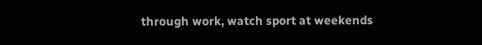through work, watch sport at weekends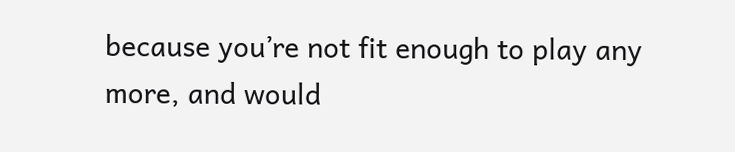because you’re not fit enough to play any more, and would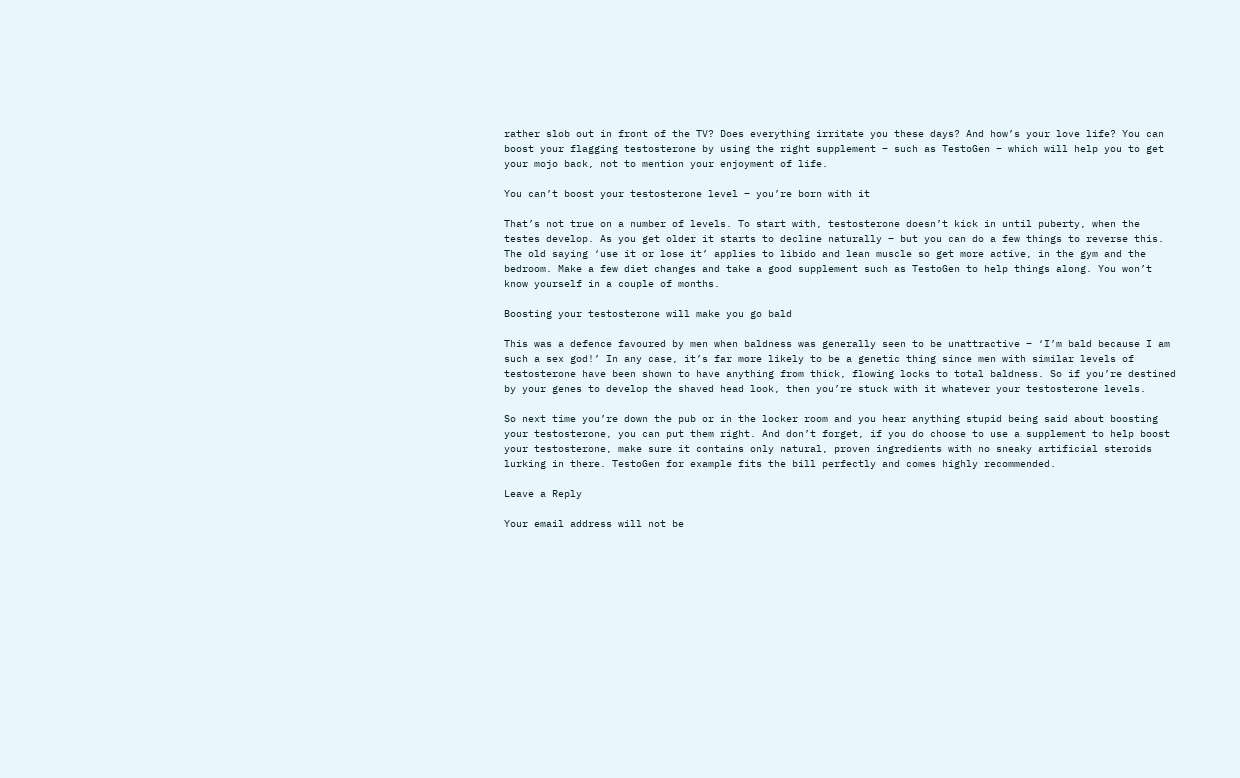rather slob out in front of the TV? Does everything irritate you these days? And how’s your love life? You can boost your flagging testosterone by using the right supplement – such as TestoGen – which will help you to get your mojo back, not to mention your enjoyment of life.

You can’t boost your testosterone level – you’re born with it

That’s not true on a number of levels. To start with, testosterone doesn’t kick in until puberty, when the testes develop. As you get older it starts to decline naturally – but you can do a few things to reverse this. The old saying ‘use it or lose it’ applies to libido and lean muscle so get more active, in the gym and the bedroom. Make a few diet changes and take a good supplement such as TestoGen to help things along. You won’t know yourself in a couple of months.

Boosting your testosterone will make you go bald

This was a defence favoured by men when baldness was generally seen to be unattractive – ‘I’m bald because I am such a sex god!’ In any case, it’s far more likely to be a genetic thing since men with similar levels of testosterone have been shown to have anything from thick, flowing locks to total baldness. So if you’re destined by your genes to develop the shaved head look, then you’re stuck with it whatever your testosterone levels.

So next time you’re down the pub or in the locker room and you hear anything stupid being said about boosting your testosterone, you can put them right. And don’t forget, if you do choose to use a supplement to help boost your testosterone, make sure it contains only natural, proven ingredients with no sneaky artificial steroids lurking in there. TestoGen for example fits the bill perfectly and comes highly recommended.

Leave a Reply

Your email address will not be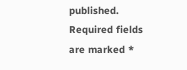published. Required fields are marked *